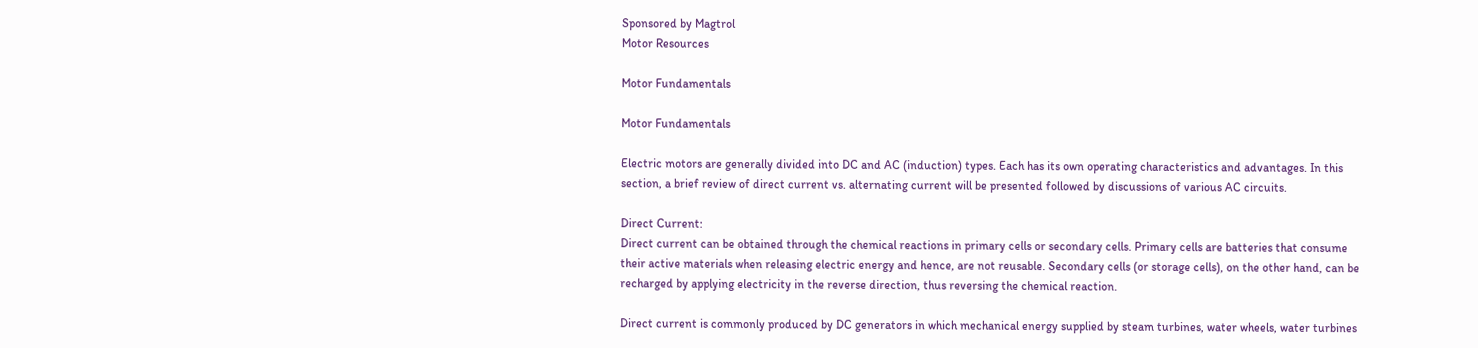Sponsored by Magtrol
Motor Resources

Motor Fundamentals

Motor Fundamentals

Electric motors are generally divided into DC and AC (induction) types. Each has its own operating characteristics and advantages. In this section, a brief review of direct current vs. alternating current will be presented followed by discussions of various AC circuits.

Direct Current:
Direct current can be obtained through the chemical reactions in primary cells or secondary cells. Primary cells are batteries that consume their active materials when releasing electric energy and hence, are not reusable. Secondary cells (or storage cells), on the other hand, can be recharged by applying electricity in the reverse direction, thus reversing the chemical reaction.

Direct current is commonly produced by DC generators in which mechanical energy supplied by steam turbines, water wheels, water turbines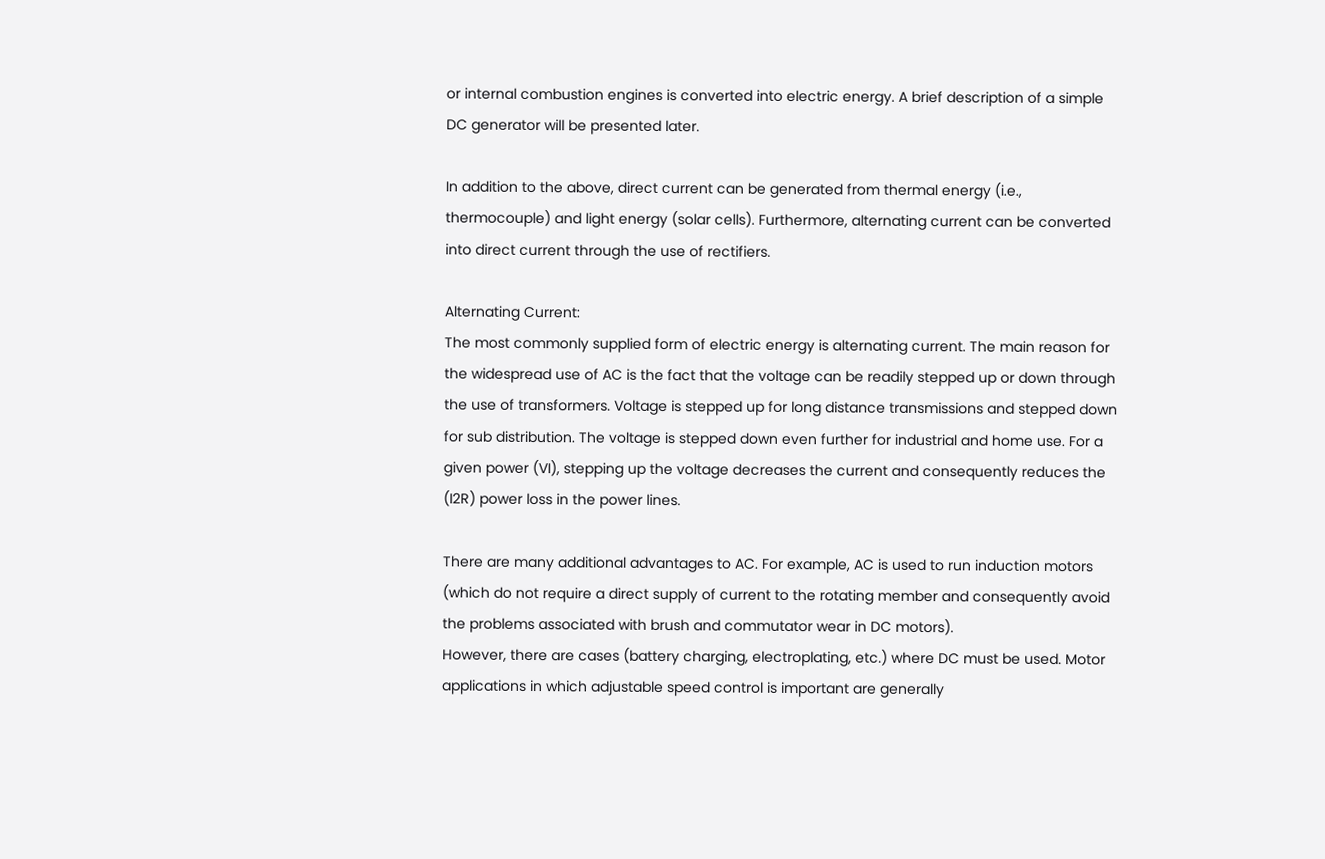or internal combustion engines is converted into electric energy. A brief description of a simple DC generator will be presented later.

In addition to the above, direct current can be generated from thermal energy (i.e., thermocouple) and light energy (solar cells). Furthermore, alternating current can be converted into direct current through the use of rectifiers.

Alternating Current:
The most commonly supplied form of electric energy is alternating current. The main reason for the widespread use of AC is the fact that the voltage can be readily stepped up or down through the use of transformers. Voltage is stepped up for long distance transmissions and stepped down for sub distribution. The voltage is stepped down even further for industrial and home use. For a given power (VI), stepping up the voltage decreases the current and consequently reduces the (I2R) power loss in the power lines.

There are many additional advantages to AC. For example, AC is used to run induction motors (which do not require a direct supply of current to the rotating member and consequently avoid the problems associated with brush and commutator wear in DC motors).
However, there are cases (battery charging, electroplating, etc.) where DC must be used. Motor applications in which adjustable speed control is important are generally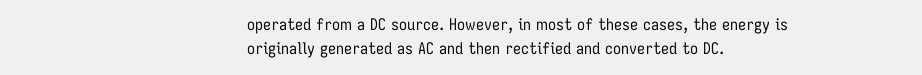operated from a DC source. However, in most of these cases, the energy is originally generated as AC and then rectified and converted to DC.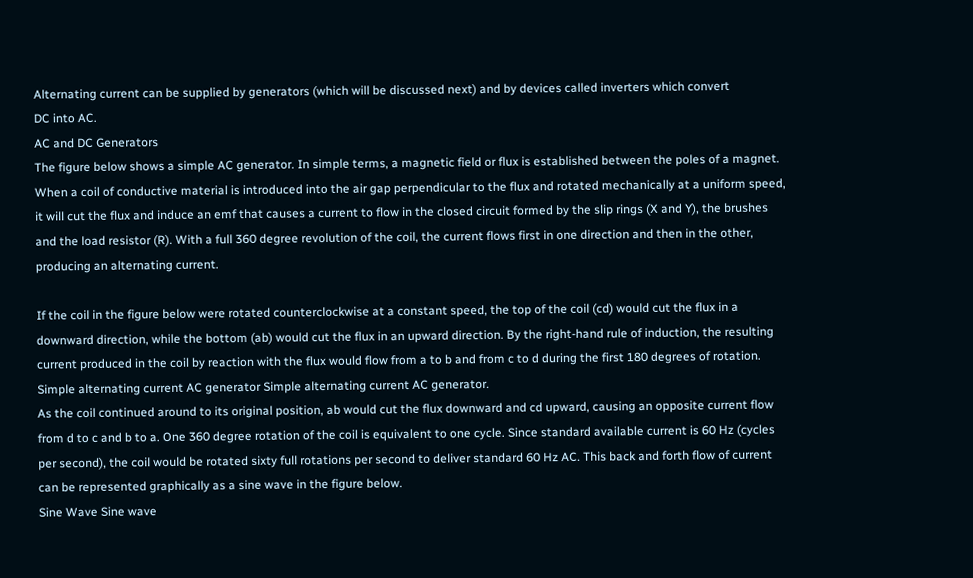Alternating current can be supplied by generators (which will be discussed next) and by devices called inverters which convert
DC into AC.
AC and DC Generators
The figure below shows a simple AC generator. In simple terms, a magnetic field or flux is established between the poles of a magnet. When a coil of conductive material is introduced into the air gap perpendicular to the flux and rotated mechanically at a uniform speed, it will cut the flux and induce an emf that causes a current to flow in the closed circuit formed by the slip rings (X and Y), the brushes and the load resistor (R). With a full 360 degree revolution of the coil, the current flows first in one direction and then in the other, producing an alternating current.

If the coil in the figure below were rotated counterclockwise at a constant speed, the top of the coil (cd) would cut the flux in a downward direction, while the bottom (ab) would cut the flux in an upward direction. By the right-hand rule of induction, the resulting current produced in the coil by reaction with the flux would flow from a to b and from c to d during the first 180 degrees of rotation.
Simple alternating current AC generator Simple alternating current AC generator.
As the coil continued around to its original position, ab would cut the flux downward and cd upward, causing an opposite current flow from d to c and b to a. One 360 degree rotation of the coil is equivalent to one cycle. Since standard available current is 60 Hz (cycles per second), the coil would be rotated sixty full rotations per second to deliver standard 60 Hz AC. This back and forth flow of current can be represented graphically as a sine wave in the figure below.
Sine Wave Sine wave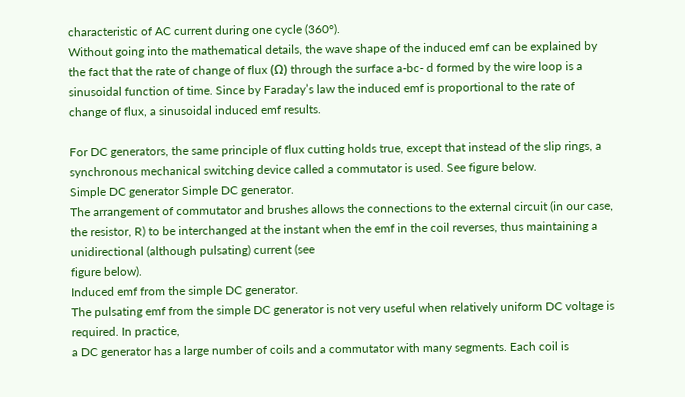characteristic of AC current during one cycle (360°).
Without going into the mathematical details, the wave shape of the induced emf can be explained by the fact that the rate of change of flux (Ω) through the surface a-bc- d formed by the wire loop is a sinusoidal function of time. Since by Faraday’s law the induced emf is proportional to the rate of change of flux, a sinusoidal induced emf results.

For DC generators, the same principle of flux cutting holds true, except that instead of the slip rings, a synchronous mechanical switching device called a commutator is used. See figure below.
Simple DC generator Simple DC generator.
The arrangement of commutator and brushes allows the connections to the external circuit (in our case, the resistor, R) to be interchanged at the instant when the emf in the coil reverses, thus maintaining a unidirectional (although pulsating) current (see
figure below).
Induced emf from the simple DC generator.
The pulsating emf from the simple DC generator is not very useful when relatively uniform DC voltage is required. In practice,
a DC generator has a large number of coils and a commutator with many segments. Each coil is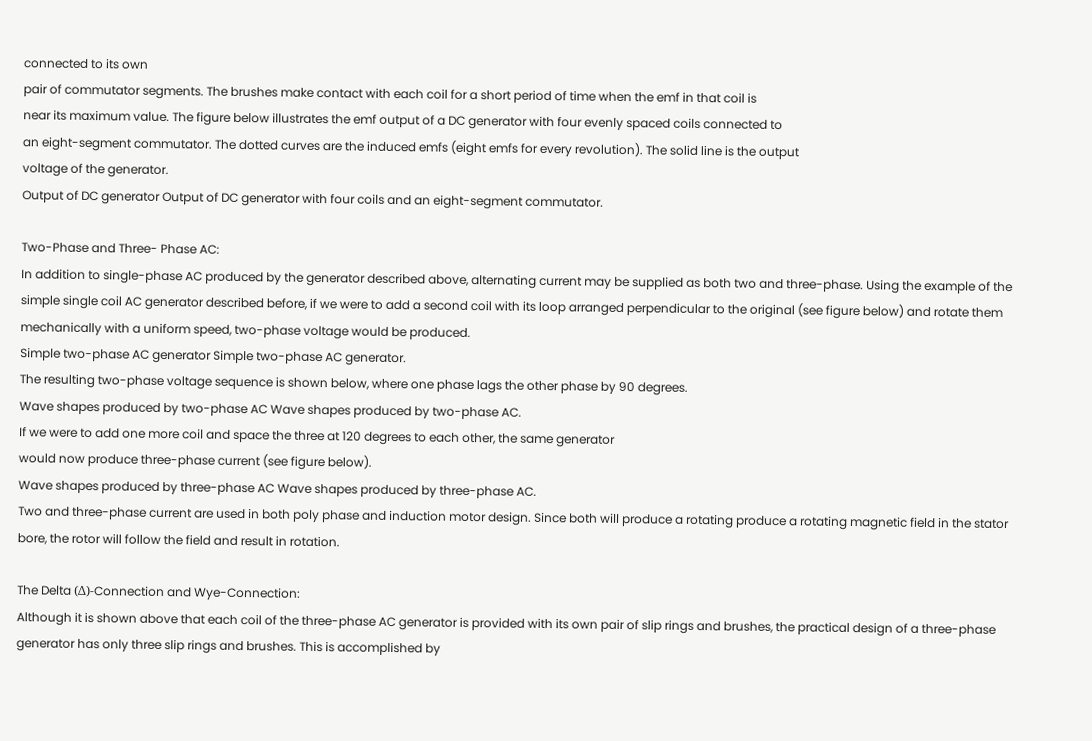connected to its own
pair of commutator segments. The brushes make contact with each coil for a short period of time when the emf in that coil is
near its maximum value. The figure below illustrates the emf output of a DC generator with four evenly spaced coils connected to
an eight-segment commutator. The dotted curves are the induced emfs (eight emfs for every revolution). The solid line is the output
voltage of the generator.
Output of DC generator Output of DC generator with four coils and an eight-segment commutator.

Two-Phase and Three- Phase AC:
In addition to single-phase AC produced by the generator described above, alternating current may be supplied as both two and three-phase. Using the example of the simple single coil AC generator described before, if we were to add a second coil with its loop arranged perpendicular to the original (see figure below) and rotate them mechanically with a uniform speed, two-phase voltage would be produced.
Simple two-phase AC generator Simple two-phase AC generator.
The resulting two-phase voltage sequence is shown below, where one phase lags the other phase by 90 degrees.
Wave shapes produced by two-phase AC Wave shapes produced by two-phase AC.
If we were to add one more coil and space the three at 120 degrees to each other, the same generator
would now produce three-phase current (see figure below).
Wave shapes produced by three-phase AC Wave shapes produced by three-phase AC.
Two and three-phase current are used in both poly phase and induction motor design. Since both will produce a rotating produce a rotating magnetic field in the stator bore, the rotor will follow the field and result in rotation.

The Delta (Δ)-Connection and Wye-Connection:
Although it is shown above that each coil of the three-phase AC generator is provided with its own pair of slip rings and brushes, the practical design of a three-phase generator has only three slip rings and brushes. This is accomplished by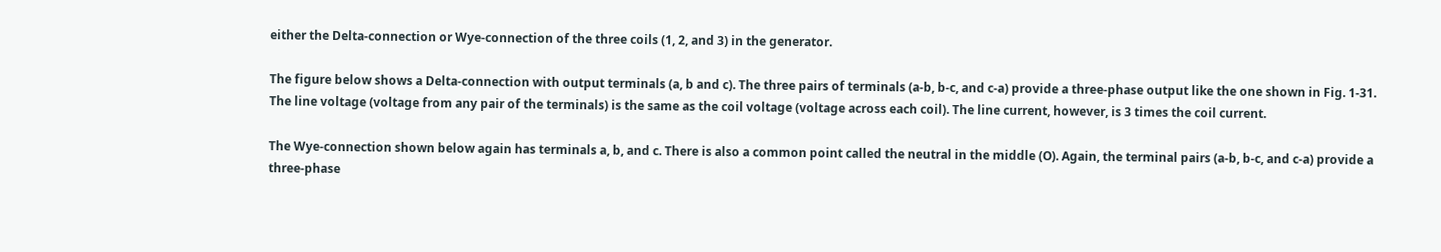either the Delta-connection or Wye-connection of the three coils (1, 2, and 3) in the generator.

The figure below shows a Delta-connection with output terminals (a, b and c). The three pairs of terminals (a-b, b-c, and c-a) provide a three-phase output like the one shown in Fig. 1-31. The line voltage (voltage from any pair of the terminals) is the same as the coil voltage (voltage across each coil). The line current, however, is 3 times the coil current.

The Wye-connection shown below again has terminals a, b, and c. There is also a common point called the neutral in the middle (O). Again, the terminal pairs (a-b, b-c, and c-a) provide a three-phase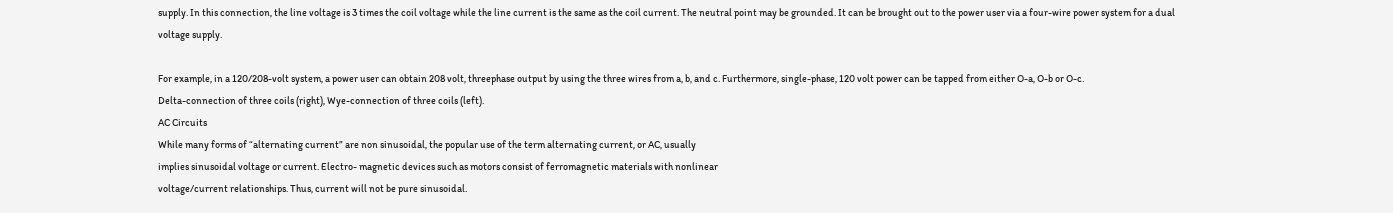supply. In this connection, the line voltage is 3 times the coil voltage while the line current is the same as the coil current. The neutral point may be grounded. It can be brought out to the power user via a four-wire power system for a dual voltage supply.

For example, in a 120/208-volt system, a power user can obtain 208 volt, threephase output by using the three wires from a, b, and c. Furthermore, single-phase, 120 volt power can be tapped from either O-a, O-b or O-c.
Delta-connection of three coils (right), Wye-connection of three coils (left).
AC Circuits
While many forms of “alternating current” are non sinusoidal, the popular use of the term alternating current, or AC, usually
implies sinusoidal voltage or current. Electro- magnetic devices such as motors consist of ferromagnetic materials with nonlinear
voltage/current relationships. Thus, current will not be pure sinusoidal.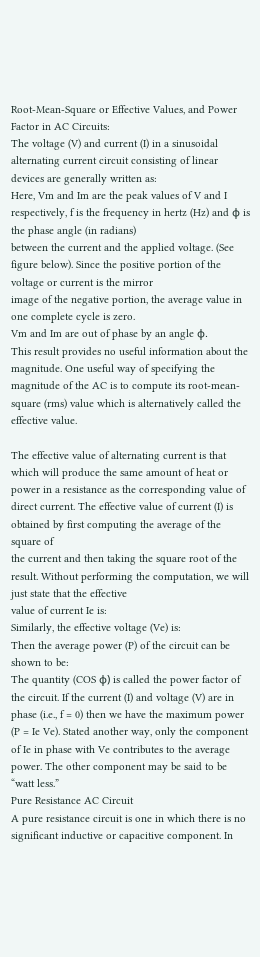Root-Mean-Square or Effective Values, and Power Factor in AC Circuits:
The voltage (V) and current (I) in a sinusoidal alternating current circuit consisting of linear devices are generally written as:
Here, Vm and Im are the peak values of V and I respectively, f is the frequency in hertz (Hz) and φ is the phase angle (in radians)
between the current and the applied voltage. (See figure below). Since the positive portion of the voltage or current is the mirror
image of the negative portion, the average value in one complete cycle is zero.
Vm and Im are out of phase by an angle φ.
This result provides no useful information about the magnitude. One useful way of specifying the magnitude of the AC is to compute its root-mean-square (rms) value which is alternatively called the effective value.

The effective value of alternating current is that which will produce the same amount of heat or power in a resistance as the corresponding value of direct current. The effective value of current (I) is obtained by first computing the average of the square of
the current and then taking the square root of the result. Without performing the computation, we will just state that the effective
value of current Ie is:
Similarly, the effective voltage (Ve) is:
Then the average power (P) of the circuit can be shown to be:
The quantity (COS φ) is called the power factor of the circuit. If the current (I) and voltage (V) are in phase (i.e., f = 0) then we have the maximum power (P = Ie Ve). Stated another way, only the component of Ie in phase with Ve contributes to the average power. The other component may be said to be “watt less.”
Pure Resistance AC Circuit
A pure resistance circuit is one in which there is no significant inductive or capacitive component. In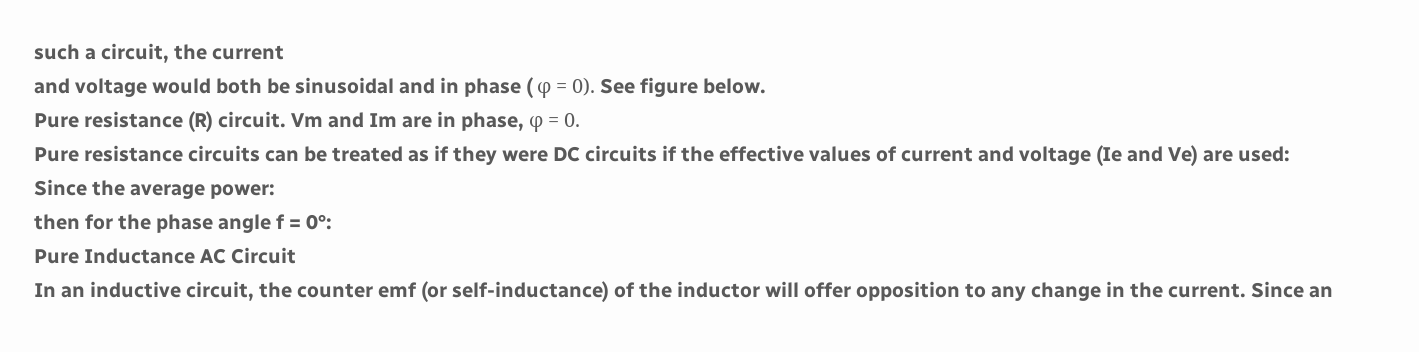such a circuit, the current
and voltage would both be sinusoidal and in phase ( φ = 0). See figure below.
Pure resistance (R) circuit. Vm and Im are in phase, φ = 0.
Pure resistance circuits can be treated as if they were DC circuits if the effective values of current and voltage (Ie and Ve) are used:
Since the average power:
then for the phase angle f = 0°:
Pure Inductance AC Circuit
In an inductive circuit, the counter emf (or self-inductance) of the inductor will offer opposition to any change in the current. Since an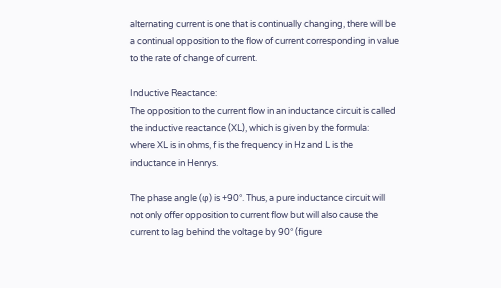alternating current is one that is continually changing, there will be a continual opposition to the flow of current corresponding in value to the rate of change of current.

Inductive Reactance:
The opposition to the current flow in an inductance circuit is called the inductive reactance (XL), which is given by the formula:
where XL is in ohms, f is the frequency in Hz and L is the inductance in Henrys.

The phase angle (φ) is +90°. Thus, a pure inductance circuit will not only offer opposition to current flow but will also cause the current to lag behind the voltage by 90° (figure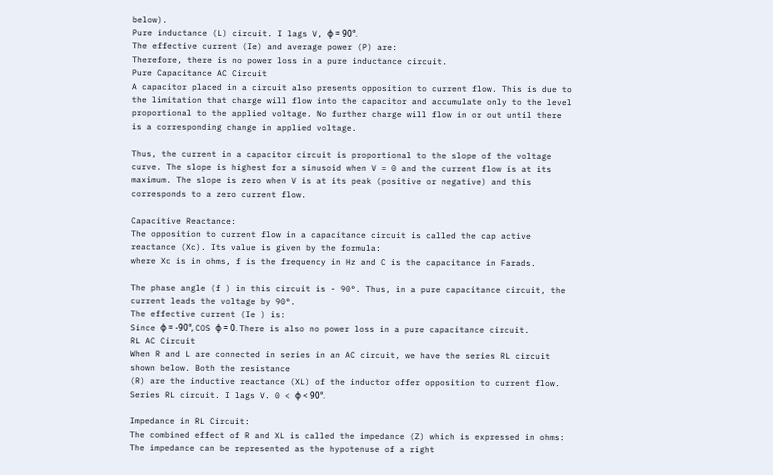below).
Pure inductance (L) circuit. I lags V, φ = 90°.
The effective current (Ie) and average power (P) are:
Therefore, there is no power loss in a pure inductance circuit.
Pure Capacitance AC Circuit
A capacitor placed in a circuit also presents opposition to current flow. This is due to the limitation that charge will flow into the capacitor and accumulate only to the level proportional to the applied voltage. No further charge will flow in or out until there is a corresponding change in applied voltage.

Thus, the current in a capacitor circuit is proportional to the slope of the voltage curve. The slope is highest for a sinusoid when V = 0 and the current flow is at its maximum. The slope is zero when V is at its peak (positive or negative) and this corresponds to a zero current flow.

Capacitive Reactance:
The opposition to current flow in a capacitance circuit is called the cap active reactance (Xc). Its value is given by the formula:
where Xc is in ohms, f is the frequency in Hz and C is the capacitance in Farads.

The phase angle (f ) in this circuit is - 90°. Thus, in a pure capacitance circuit, the current leads the voltage by 90°.
The effective current (Ie ) is:
Since φ = -90°, COS φ = 0. There is also no power loss in a pure capacitance circuit.
RL AC Circuit
When R and L are connected in series in an AC circuit, we have the series RL circuit shown below. Both the resistance
(R) are the inductive reactance (XL) of the inductor offer opposition to current flow.
Series RL circuit. I lags V. 0 < φ < 90°.

Impedance in RL Circuit:
The combined effect of R and XL is called the impedance (Z) which is expressed in ohms:
The impedance can be represented as the hypotenuse of a right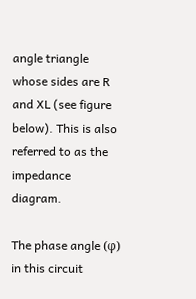angle triangle whose sides are R and XL (see figure below). This is also referred to as the impedance diagram.

The phase angle (φ) in this circuit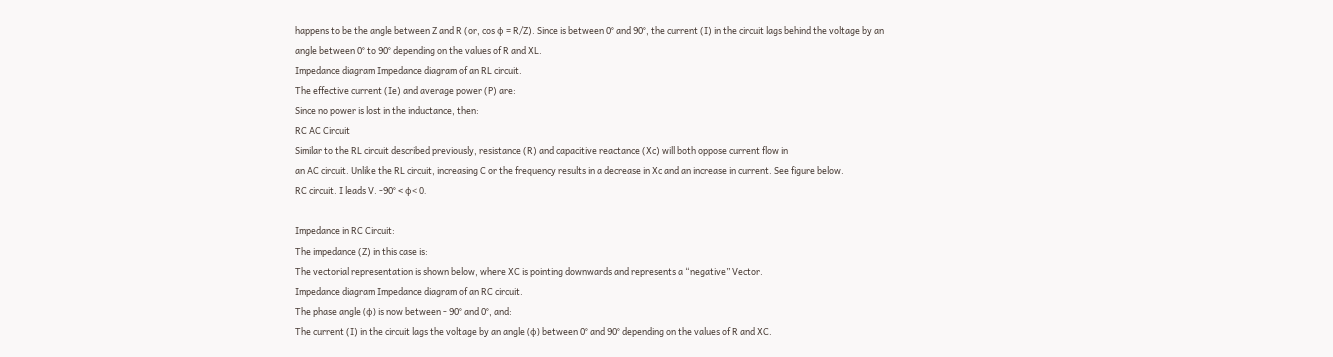happens to be the angle between Z and R (or, cos φ = R/Z). Since is between 0° and 90°, the current (I) in the circuit lags behind the voltage by an angle between 0° to 90° depending on the values of R and XL.
Impedance diagram Impedance diagram of an RL circuit.
The effective current (Ie) and average power (P) are:
Since no power is lost in the inductance, then:
RC AC Circuit
Similar to the RL circuit described previously, resistance (R) and capacitive reactance (Xc) will both oppose current flow in
an AC circuit. Unlike the RL circuit, increasing C or the frequency results in a decrease in Xc and an increase in current. See figure below.
RC circuit. I leads V. -90° < φ< 0.

Impedance in RC Circuit:
The impedance (Z) in this case is:
The vectorial representation is shown below, where XC is pointing downwards and represents a “negative” Vector.
Impedance diagram Impedance diagram of an RC circuit.
The phase angle (φ) is now between - 90° and 0°, and:
The current (I) in the circuit lags the voltage by an angle (φ) between 0° and 90° depending on the values of R and XC.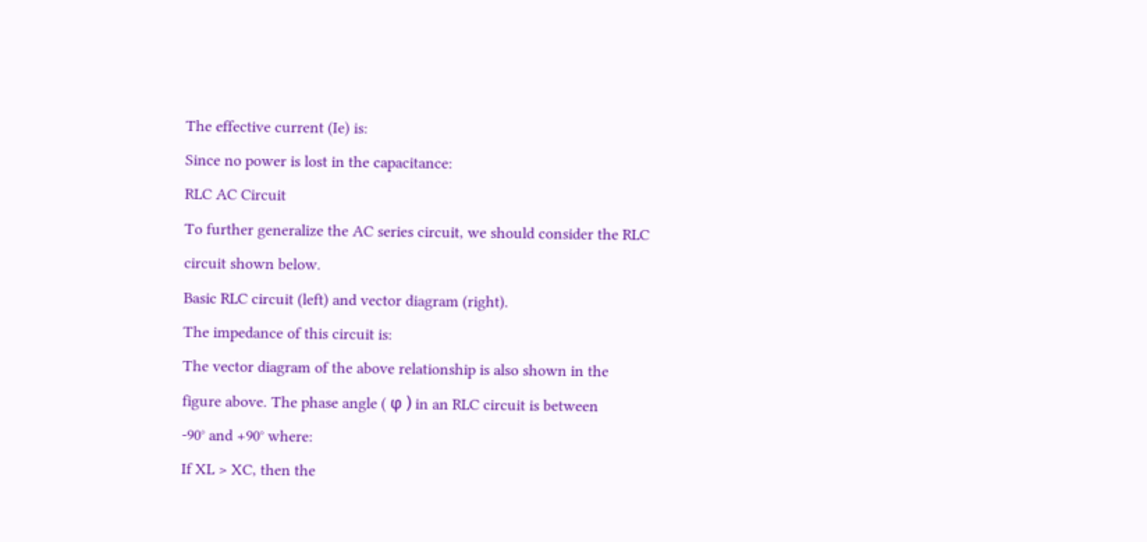The effective current (Ie) is:
Since no power is lost in the capacitance:
RLC AC Circuit
To further generalize the AC series circuit, we should consider the RLC circuit shown below.
Basic RLC circuit (left) and vector diagram (right).
The impedance of this circuit is:
The vector diagram of the above relationship is also shown in the figure above. The phase angle ( φ ) in an RLC circuit is between
-90° and +90° where:
If XL > XC, then the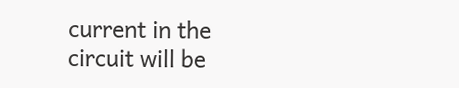current in the circuit will be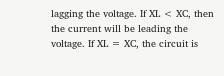lagging the voltage. If XL < XC, then the current will be leading the voltage. If XL = XC, the circuit is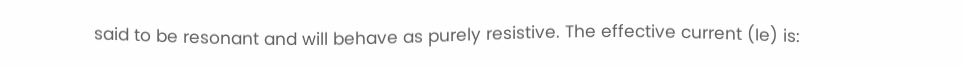said to be resonant and will behave as purely resistive. The effective current (Ie) is: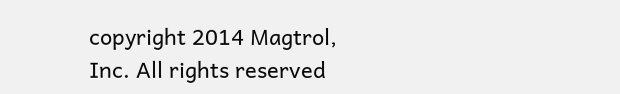copyright 2014 Magtrol, Inc. All rights reserved